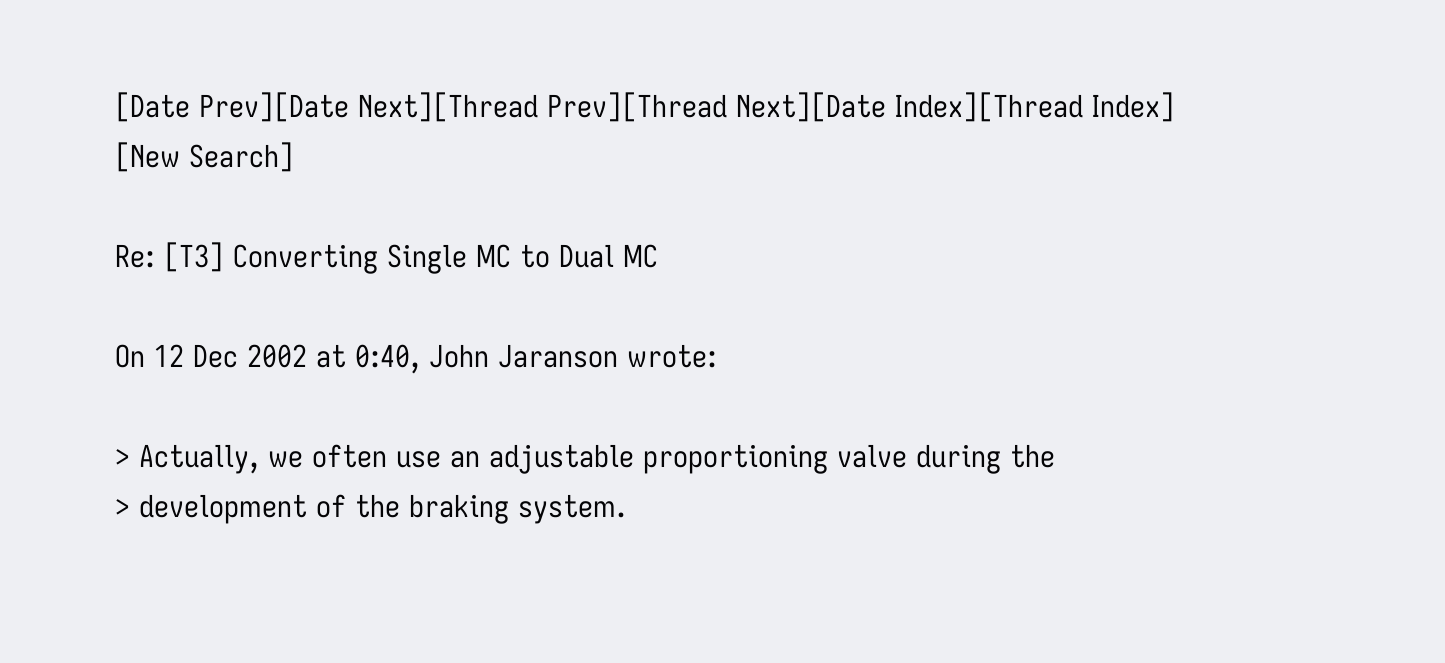[Date Prev][Date Next][Thread Prev][Thread Next][Date Index][Thread Index] [New Search]

Re: [T3] Converting Single MC to Dual MC

On 12 Dec 2002 at 0:40, John Jaranson wrote:

> Actually, we often use an adjustable proportioning valve during the
> development of the braking system.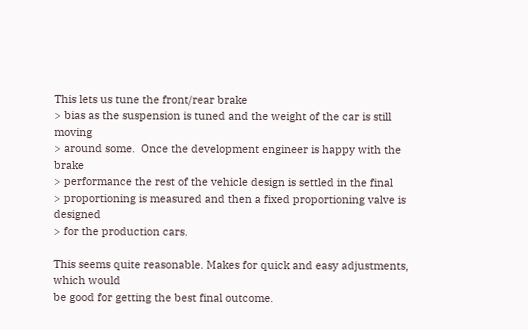This lets us tune the front/rear brake
> bias as the suspension is tuned and the weight of the car is still moving
> around some.  Once the development engineer is happy with the brake
> performance the rest of the vehicle design is settled in the final
> proportioning is measured and then a fixed proportioning valve is designed
> for the production cars.

This seems quite reasonable. Makes for quick and easy adjustments, which would
be good for getting the best final outcome.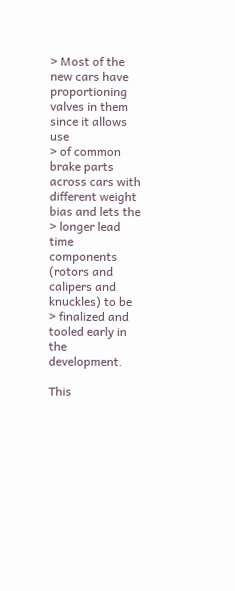> Most of the new cars have proportioning valves in them since it allows use
> of common brake parts across cars with different weight bias and lets the
> longer lead time components (rotors and calipers and knuckles) to be
> finalized and tooled early in the development.

This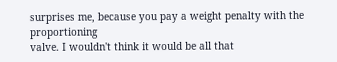surprises me, because you pay a weight penalty with the proportioning
valve. I wouldn't think it would be all that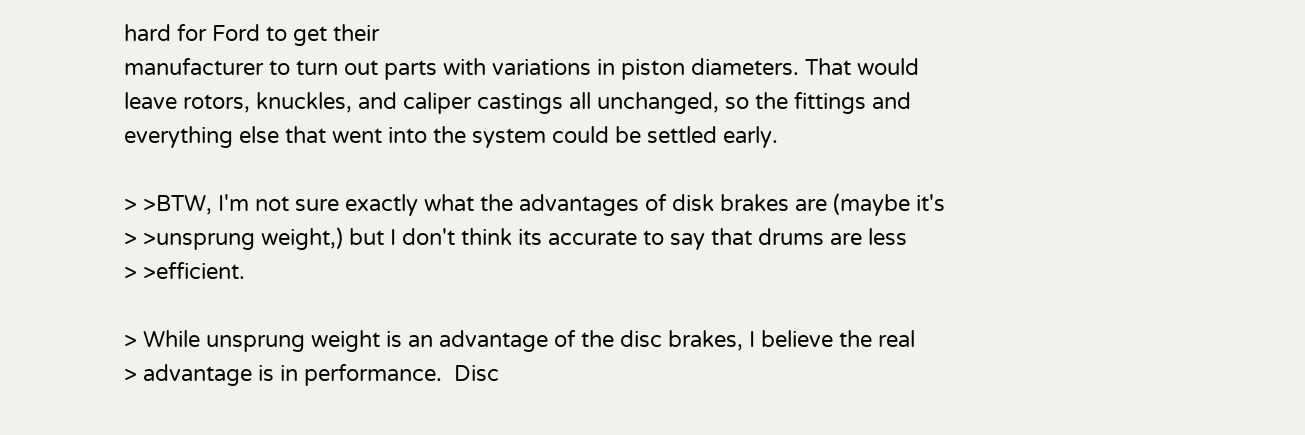hard for Ford to get their
manufacturer to turn out parts with variations in piston diameters. That would
leave rotors, knuckles, and caliper castings all unchanged, so the fittings and
everything else that went into the system could be settled early.

> >BTW, I'm not sure exactly what the advantages of disk brakes are (maybe it's
> >unsprung weight,) but I don't think its accurate to say that drums are less
> >efficient.

> While unsprung weight is an advantage of the disc brakes, I believe the real
> advantage is in performance.  Disc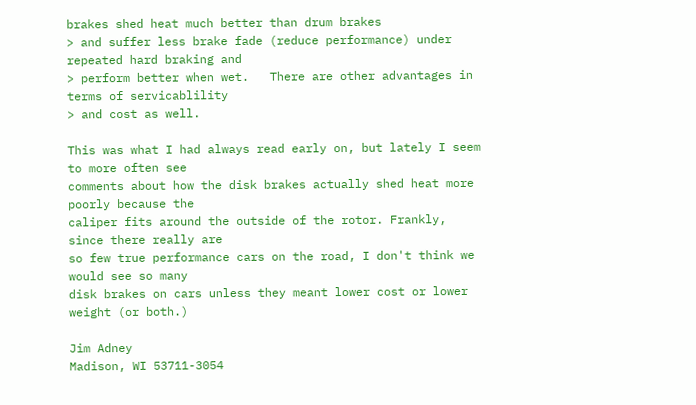brakes shed heat much better than drum brakes
> and suffer less brake fade (reduce performance) under repeated hard braking and
> perform better when wet.   There are other advantages in terms of servicablility
> and cost as well.

This was what I had always read early on, but lately I seem to more often see
comments about how the disk brakes actually shed heat more poorly because the
caliper fits around the outside of the rotor. Frankly, since there really are
so few true performance cars on the road, I don't think we would see so many
disk brakes on cars unless they meant lower cost or lower weight (or both.)

Jim Adney
Madison, WI 53711-3054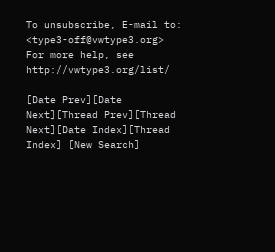To unsubscribe, E-mail to: <type3-off@vwtype3.org>
For more help, see http://vwtype3.org/list/

[Date Prev][Date Next][Thread Prev][Thread Next][Date Index][Thread Index] [New Search]